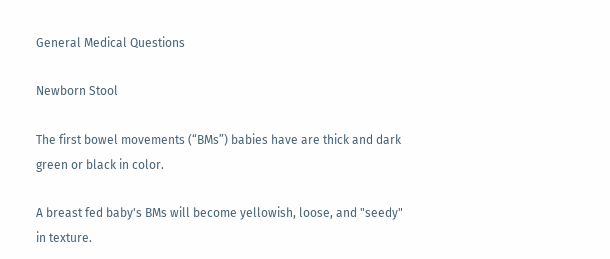General Medical Questions

Newborn Stool

The first bowel movements (“BMs”) babies have are thick and dark green or black in color.

A breast fed baby's BMs will become yellowish, loose, and "seedy" in texture.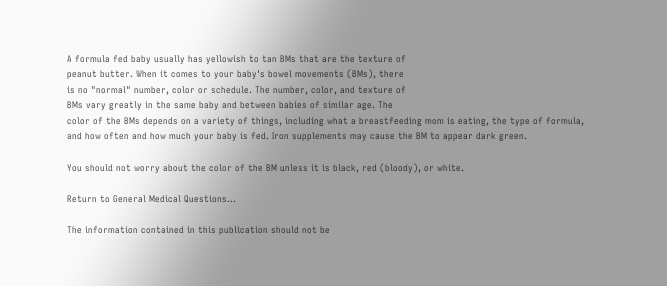A formula fed baby usually has yellowish to tan BMs that are the texture of
peanut butter. When it comes to your baby's bowel movements (BMs), there
is no "normal" number, color or schedule. The number, color, and texture of
BMs vary greatly in the same baby and between babies of similar age. The
color of the BMs depends on a variety of things, including what a breastfeeding mom is eating, the type of formula, and how often and how much your baby is fed. Iron supplements may cause the BM to appear dark green.

You should not worry about the color of the BM unless it is black, red (bloody), or white.

Return to General Medical Questions...

The information contained in this publication should not be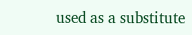used as a substitute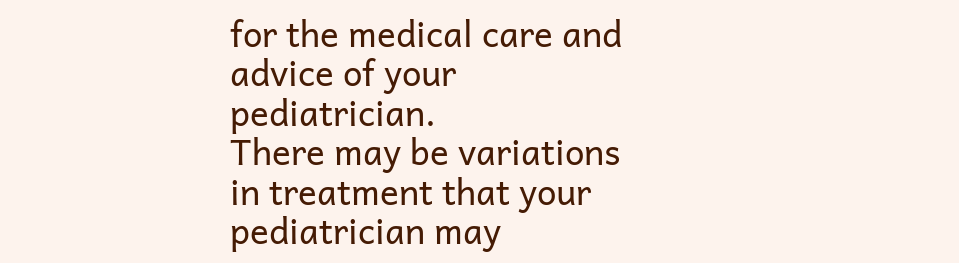for the medical care and advice of your pediatrician.
There may be variations in treatment that your pediatrician may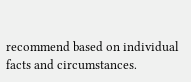recommend based on individual facts and circumstances.